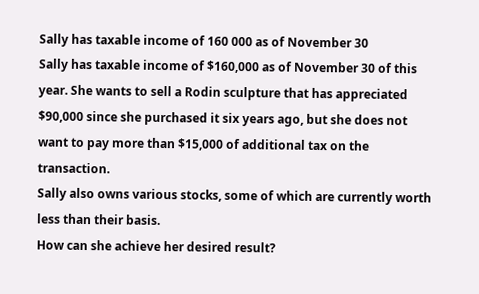Sally has taxable income of 160 000 as of November 30
Sally has taxable income of $160,000 as of November 30 of this year. She wants to sell a Rodin sculpture that has appreciated $90,000 since she purchased it six years ago, but she does not want to pay more than $15,000 of additional tax on the transaction.
Sally also owns various stocks, some of which are currently worth less than their basis.
How can she achieve her desired result?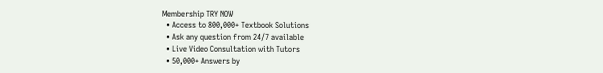Membership TRY NOW
  • Access to 800,000+ Textbook Solutions
  • Ask any question from 24/7 available
  • Live Video Consultation with Tutors
  • 50,000+ Answers by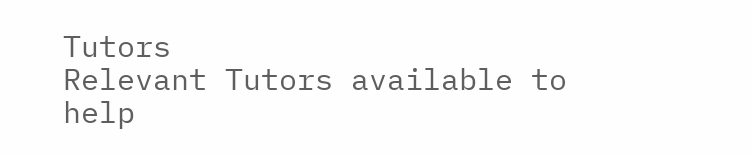Tutors
Relevant Tutors available to help